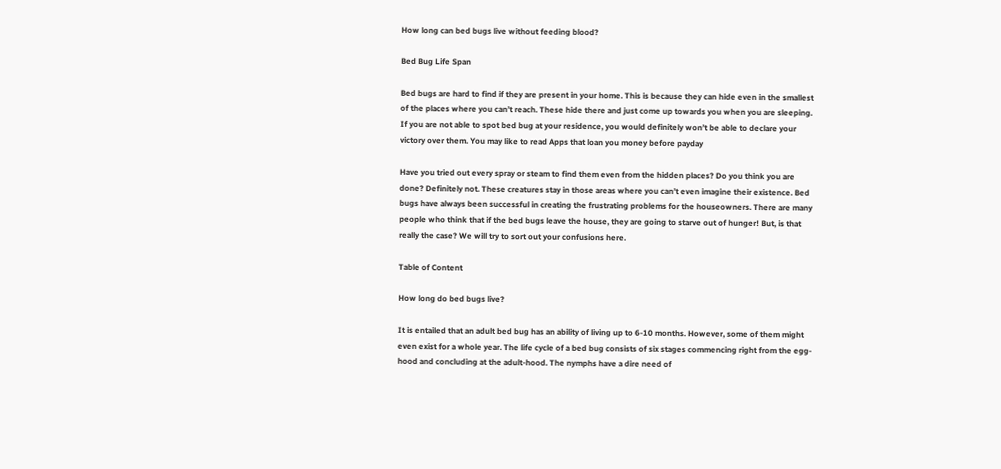How long can bed bugs live without feeding blood?

Bed Bug Life Span

Bed bugs are hard to find if they are present in your home. This is because they can hide even in the smallest of the places where you can’t reach. These hide there and just come up towards you when you are sleeping. If you are not able to spot bed bug at your residence, you would definitely won’t be able to declare your victory over them. You may like to read Apps that loan you money before payday

Have you tried out every spray or steam to find them even from the hidden places? Do you think you are done? Definitely not. These creatures stay in those areas where you can’t even imagine their existence. Bed bugs have always been successful in creating the frustrating problems for the houseowners. There are many people who think that if the bed bugs leave the house, they are going to starve out of hunger! But, is that really the case? We will try to sort out your confusions here.

Table of Content

How long do bed bugs live?

It is entailed that an adult bed bug has an ability of living up to 6-10 months. However, some of them might even exist for a whole year. The life cycle of a bed bug consists of six stages commencing right from the egg-hood and concluding at the adult-hood. The nymphs have a dire need of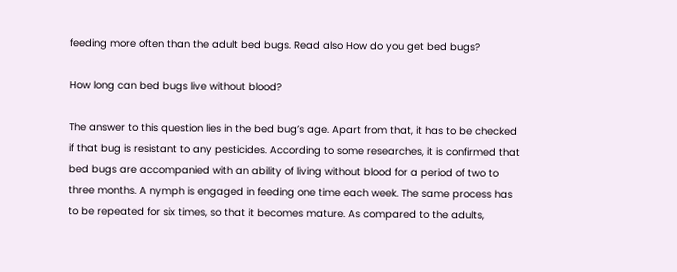feeding more often than the adult bed bugs. Read also How do you get bed bugs?

How long can bed bugs live without blood?

The answer to this question lies in the bed bug’s age. Apart from that, it has to be checked if that bug is resistant to any pesticides. According to some researches, it is confirmed that bed bugs are accompanied with an ability of living without blood for a period of two to three months. A nymph is engaged in feeding one time each week. The same process has to be repeated for six times, so that it becomes mature. As compared to the adults,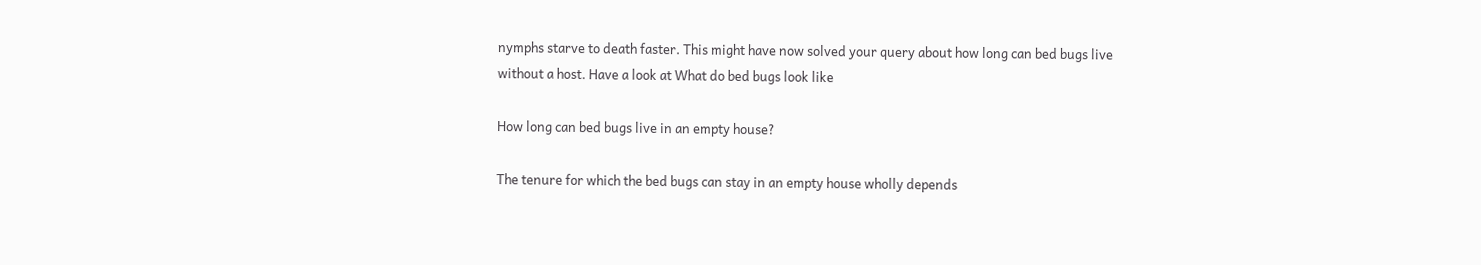nymphs starve to death faster. This might have now solved your query about how long can bed bugs live without a host. Have a look at What do bed bugs look like

How long can bed bugs live in an empty house?

The tenure for which the bed bugs can stay in an empty house wholly depends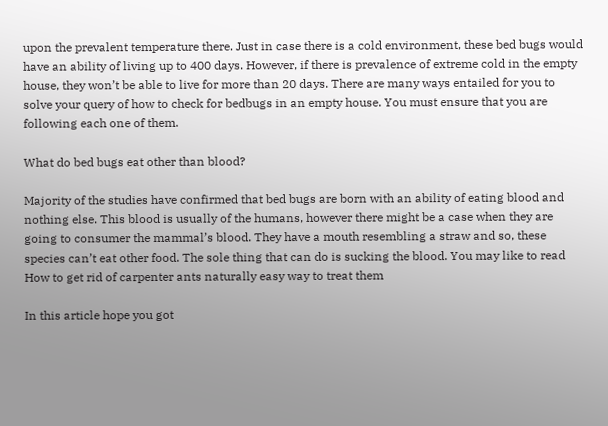upon the prevalent temperature there. Just in case there is a cold environment, these bed bugs would have an ability of living up to 400 days. However, if there is prevalence of extreme cold in the empty house, they won’t be able to live for more than 20 days. There are many ways entailed for you to solve your query of how to check for bedbugs in an empty house. You must ensure that you are following each one of them.

What do bed bugs eat other than blood?

Majority of the studies have confirmed that bed bugs are born with an ability of eating blood and nothing else. This blood is usually of the humans, however there might be a case when they are going to consumer the mammal’s blood. They have a mouth resembling a straw and so, these species can’t eat other food. The sole thing that can do is sucking the blood. You may like to read How to get rid of carpenter ants naturally easy way to treat them

In this article hope you got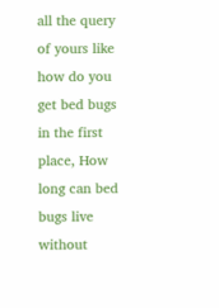all the query of yours like how do you get bed bugs in the first place, How long can bed bugs live without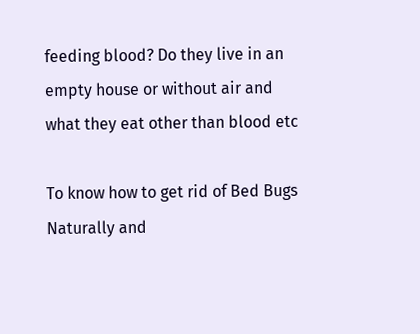feeding blood? Do they live in an empty house or without air and what they eat other than blood etc

To know how to get rid of Bed Bugs Naturally and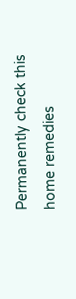Permanently check this home remedies